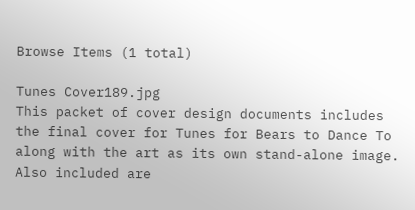Browse Items (1 total)

Tunes Cover189.jpg
This packet of cover design documents includes the final cover for Tunes for Bears to Dance To along with the art as its own stand-alone image. Also included are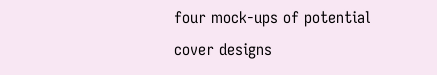four mock-ups of potential cover designs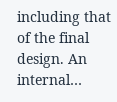including that of the final design. An internal…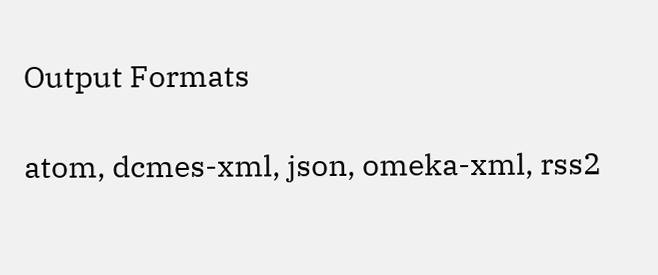Output Formats

atom, dcmes-xml, json, omeka-xml, rss2